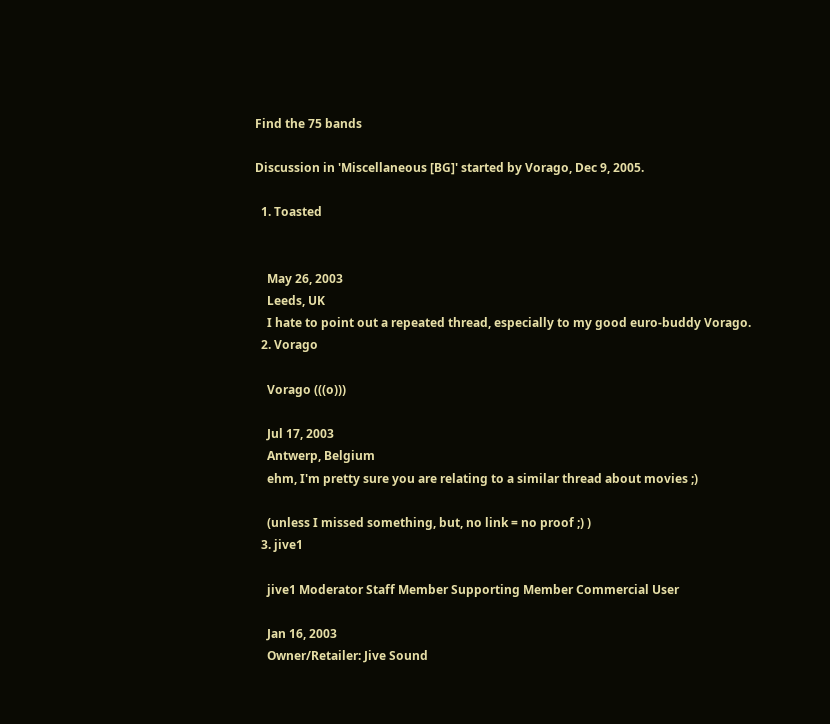Find the 75 bands

Discussion in 'Miscellaneous [BG]' started by Vorago, Dec 9, 2005.

  1. Toasted


    May 26, 2003
    Leeds, UK
    I hate to point out a repeated thread, especially to my good euro-buddy Vorago.
  2. Vorago

    Vorago (((o)))

    Jul 17, 2003
    Antwerp, Belgium
    ehm, I'm pretty sure you are relating to a similar thread about movies ;)

    (unless I missed something, but, no link = no proof ;) )
  3. jive1

    jive1 Moderator Staff Member Supporting Member Commercial User

    Jan 16, 2003
    Owner/Retailer: Jive Sound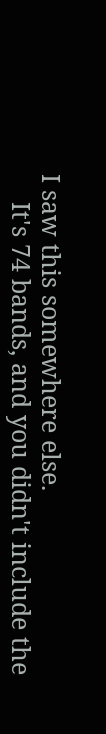I saw this somewhere else.
    It's 74 bands, and you didn't include the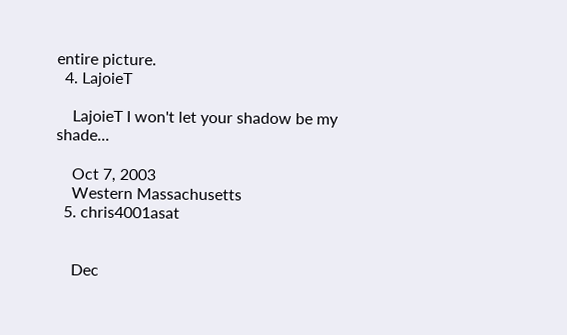entire picture.
  4. LajoieT

    LajoieT I won't let your shadow be my shade...

    Oct 7, 2003
    Western Massachusetts
  5. chris4001asat


    Dec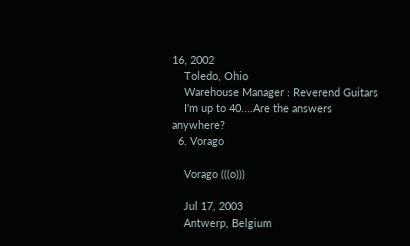16, 2002
    Toledo, Ohio
    Warehouse Manager : Reverend Guitars
    I'm up to 40....Are the answers anywhere?
  6. Vorago

    Vorago (((o)))

    Jul 17, 2003
    Antwerp, Belgium